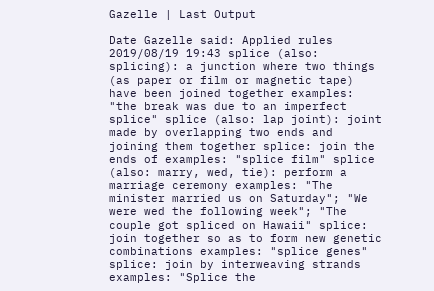Gazelle | Last Output

Date Gazelle said: Applied rules
2019/08/19 19:43 splice (also: splicing): a junction where two things (as paper or film or magnetic tape) have been joined together examples: "the break was due to an imperfect splice" splice (also: lap joint): joint made by overlapping two ends and joining them together splice: join the ends of examples: "splice film" splice (also: marry, wed, tie): perform a marriage ceremony examples: "The minister married us on Saturday"; "We were wed the following week"; "The couple got spliced on Hawaii" splice: join together so as to form new genetic combinations examples: "splice genes" splice: join by interweaving strands examples: "Splice the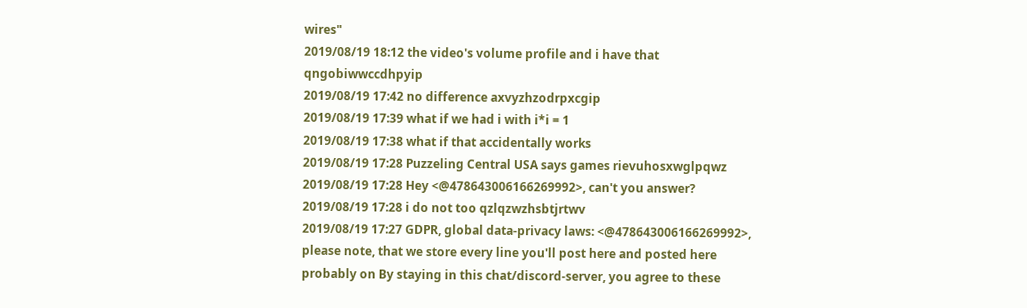wires"
2019/08/19 18:12 the video's volume profile and i have that qngobiwwccdhpyip
2019/08/19 17:42 no difference axvyzhzodrpxcgip
2019/08/19 17:39 what if we had i with i*i = 1
2019/08/19 17:38 what if that accidentally works
2019/08/19 17:28 Puzzeling Central USA says games rievuhosxwglpqwz
2019/08/19 17:28 Hey <@478643006166269992>, can't you answer?
2019/08/19 17:28 i do not too qzlqzwzhsbtjrtwv
2019/08/19 17:27 GDPR, global data-privacy laws: <@478643006166269992>, please note, that we store every line you'll post here and posted here probably on By staying in this chat/discord-server, you agree to these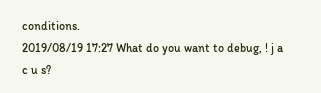conditions.
2019/08/19 17:27 What do you want to debug, ! j a c u s?